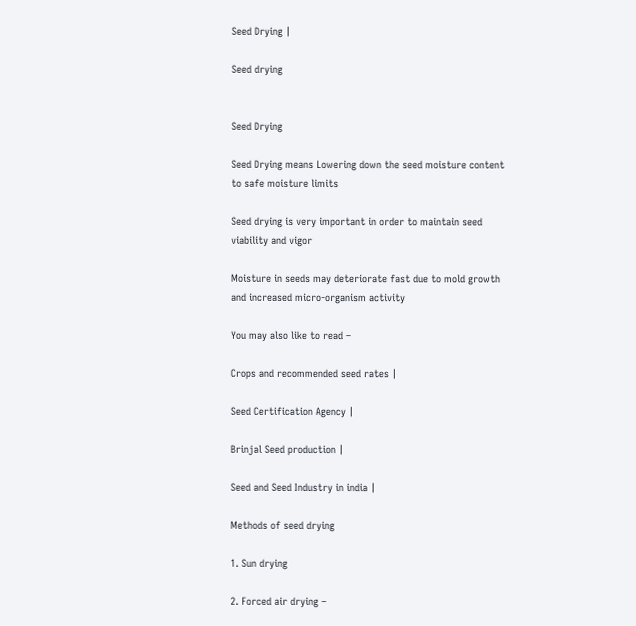Seed Drying |

Seed drying


Seed Drying

Seed Drying means Lowering down the seed moisture content to safe moisture limits

Seed drying is very important in order to maintain seed viability and vigor

Moisture in seeds may deteriorate fast due to mold growth and increased micro-organism activity

You may also like to read –

Crops and recommended seed rates |

Seed Certification Agency |

Brinjal Seed production |

Seed and Seed Industry in india |

Methods of seed drying

1. Sun drying

2. Forced air drying –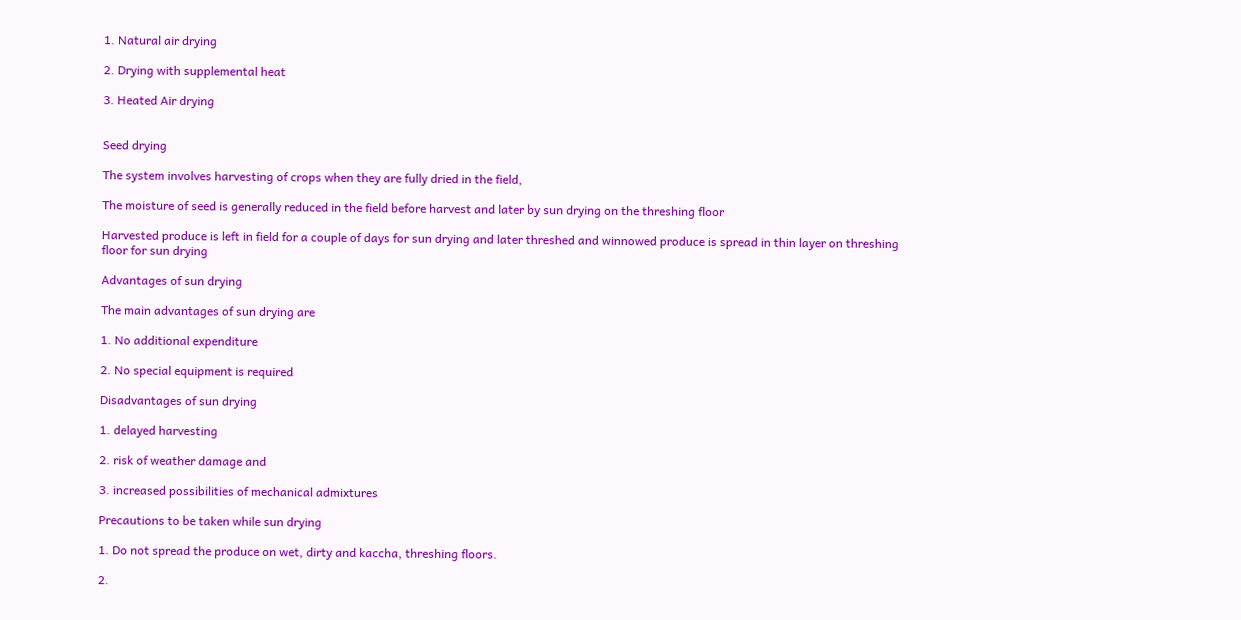1. Natural air drying

2. Drying with supplemental heat

3. Heated Air drying


Seed drying

The system involves harvesting of crops when they are fully dried in the field,

The moisture of seed is generally reduced in the field before harvest and later by sun drying on the threshing floor

Harvested produce is left in field for a couple of days for sun drying and later threshed and winnowed produce is spread in thin layer on threshing floor for sun drying

Advantages of sun drying

The main advantages of sun drying are

1. No additional expenditure

2. No special equipment is required

Disadvantages of sun drying

1. delayed harvesting

2. risk of weather damage and

3. increased possibilities of mechanical admixtures

Precautions to be taken while sun drying

1. Do not spread the produce on wet, dirty and kaccha, threshing floors.

2.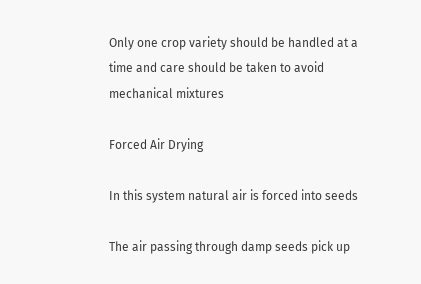Only one crop variety should be handled at a time and care should be taken to avoid mechanical mixtures

Forced Air Drying

In this system natural air is forced into seeds

The air passing through damp seeds pick up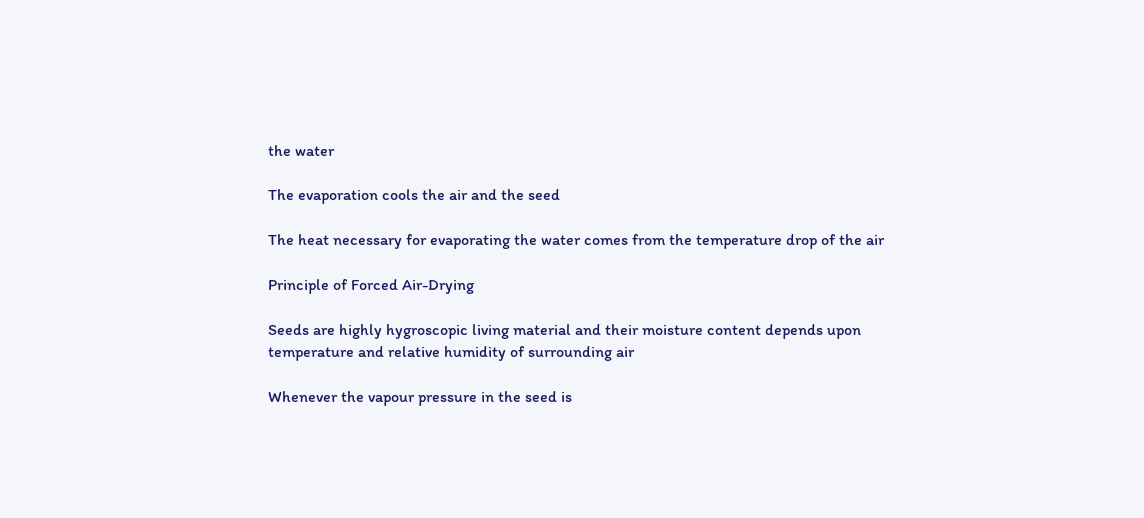the water

The evaporation cools the air and the seed

The heat necessary for evaporating the water comes from the temperature drop of the air

Principle of Forced Air-Drying

Seeds are highly hygroscopic living material and their moisture content depends upon temperature and relative humidity of surrounding air

Whenever the vapour pressure in the seed is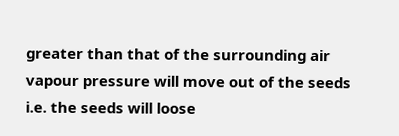greater than that of the surrounding air vapour pressure will move out of the seeds i.e. the seeds will loose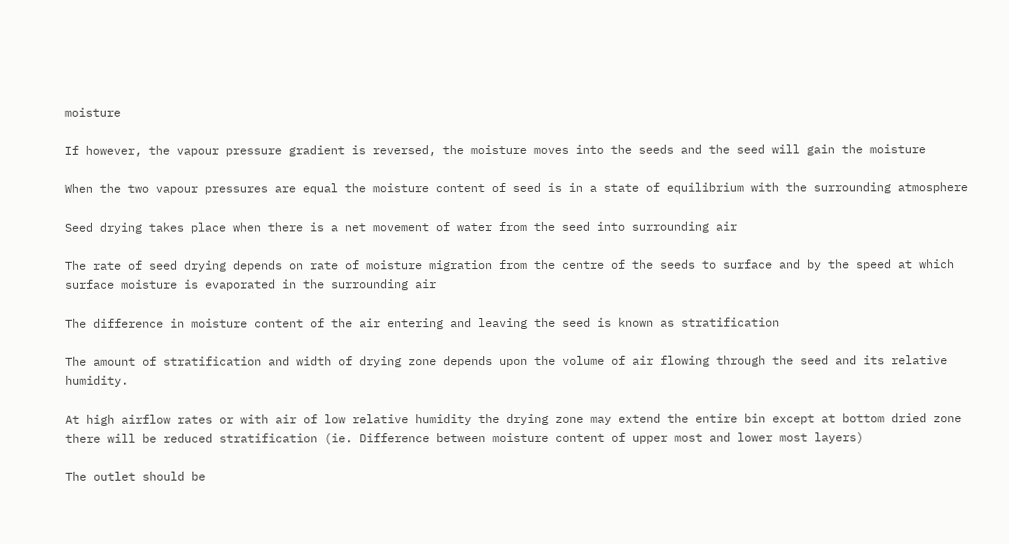moisture

If however, the vapour pressure gradient is reversed, the moisture moves into the seeds and the seed will gain the moisture

When the two vapour pressures are equal the moisture content of seed is in a state of equilibrium with the surrounding atmosphere

Seed drying takes place when there is a net movement of water from the seed into surrounding air

The rate of seed drying depends on rate of moisture migration from the centre of the seeds to surface and by the speed at which surface moisture is evaporated in the surrounding air

The difference in moisture content of the air entering and leaving the seed is known as stratification

The amount of stratification and width of drying zone depends upon the volume of air flowing through the seed and its relative humidity.

At high airflow rates or with air of low relative humidity the drying zone may extend the entire bin except at bottom dried zone there will be reduced stratification (ie. Difference between moisture content of upper most and lower most layers)

The outlet should be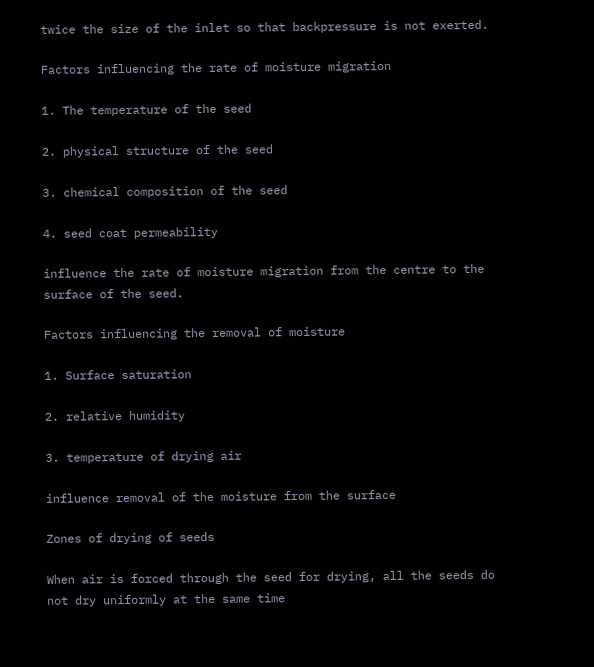twice the size of the inlet so that backpressure is not exerted.

Factors influencing the rate of moisture migration

1. The temperature of the seed

2. physical structure of the seed

3. chemical composition of the seed

4. seed coat permeability

influence the rate of moisture migration from the centre to the surface of the seed.

Factors influencing the removal of moisture

1. Surface saturation

2. relative humidity

3. temperature of drying air

influence removal of the moisture from the surface

Zones of drying of seeds

When air is forced through the seed for drying, all the seeds do not dry uniformly at the same time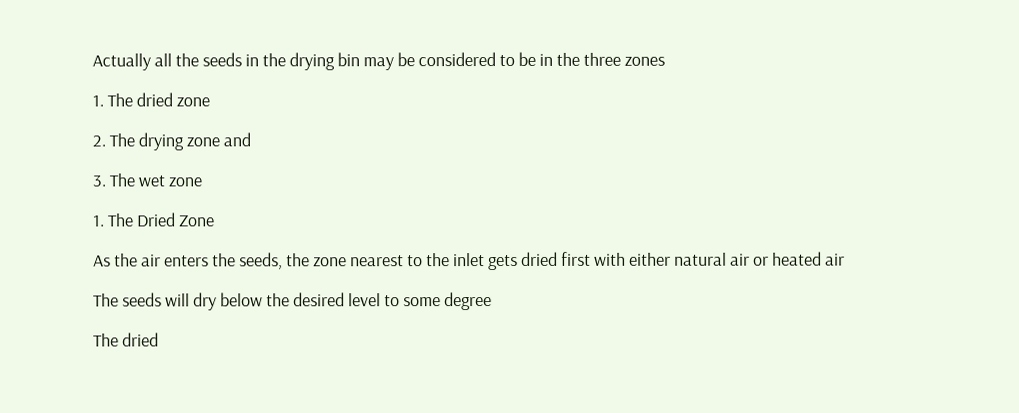Actually all the seeds in the drying bin may be considered to be in the three zones

1. The dried zone

2. The drying zone and

3. The wet zone

1. The Dried Zone

As the air enters the seeds, the zone nearest to the inlet gets dried first with either natural air or heated air

The seeds will dry below the desired level to some degree

The dried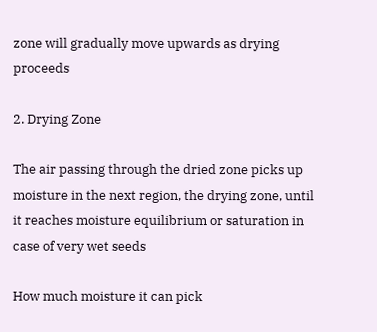zone will gradually move upwards as drying proceeds

2. Drying Zone

The air passing through the dried zone picks up moisture in the next region, the drying zone, until it reaches moisture equilibrium or saturation in case of very wet seeds

How much moisture it can pick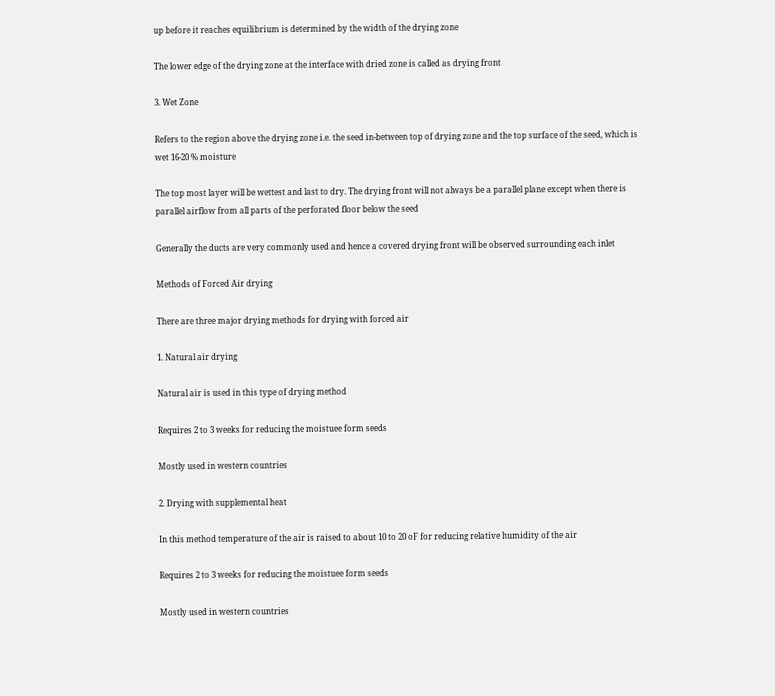up before it reaches equilibrium is determined by the width of the drying zone

The lower edge of the drying zone at the interface with dried zone is called as drying front

3. Wet Zone

Refers to the region above the drying zone i.e. the seed in-between top of drying zone and the top surface of the seed, which is wet 16-20 % moisture

The top most layer will be wettest and last to dry. The drying front will not always be a parallel plane except when there is parallel airflow from all parts of the perforated floor below the seed

Generally the ducts are very commonly used and hence a covered drying front will be observed surrounding each inlet

Methods of Forced Air drying

There are three major drying methods for drying with forced air

1. Natural air drying

Natural air is used in this type of drying method

Requires 2 to 3 weeks for reducing the moistuee form seeds

Mostly used in western countries

2. Drying with supplemental heat

In this method temperature of the air is raised to about 10 to 20 oF for reducing relative humidity of the air

Requires 2 to 3 weeks for reducing the moistuee form seeds

Mostly used in western countries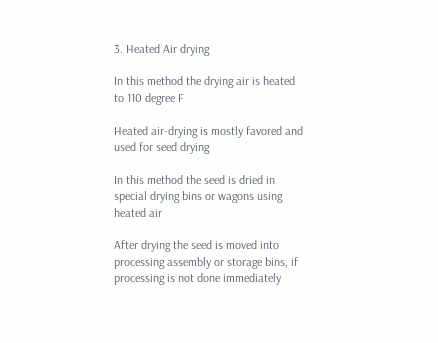3. Heated Air drying

In this method the drying air is heated to 110 degree F

Heated air-drying is mostly favored and used for seed drying

In this method the seed is dried in special drying bins or wagons using heated air

After drying the seed is moved into processing assembly or storage bins, if processing is not done immediately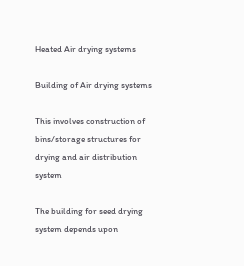Heated Air drying systems

Building of Air drying systems

This involves construction of bins/storage structures for drying and air distribution system

The building for seed drying system depends upon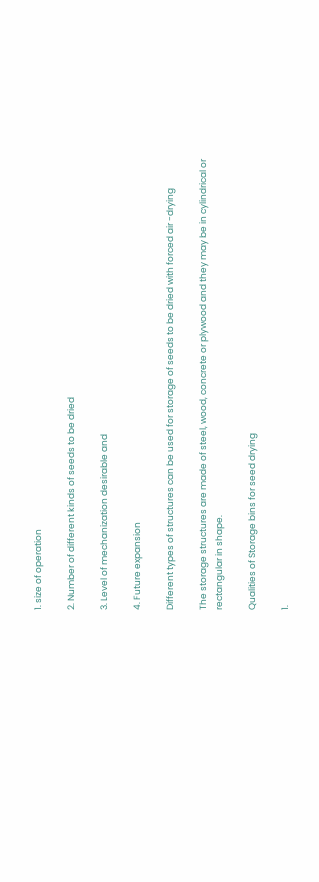1. size of operation

2. Number of different kinds of seeds to be dried

3. Level of mechanization desirable and

4. Future expansion

Different types of structures can be used for storage of seeds to be dried with forced air -drying

The storage structures are made of steel, wood, concrete or plywood and they may be in cylindrical or rectangular in shape.

Qualities of Storage bins for seed drying

1.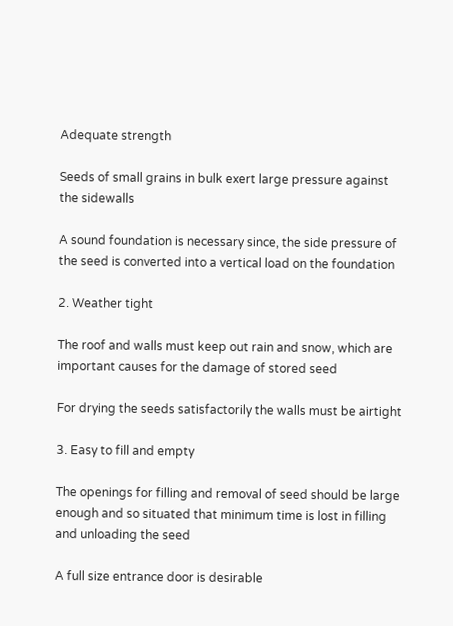Adequate strength

Seeds of small grains in bulk exert large pressure against the sidewalls

A sound foundation is necessary since, the side pressure of the seed is converted into a vertical load on the foundation

2. Weather tight

The roof and walls must keep out rain and snow, which are important causes for the damage of stored seed

For drying the seeds satisfactorily the walls must be airtight

3. Easy to fill and empty

The openings for filling and removal of seed should be large enough and so situated that minimum time is lost in filling and unloading the seed

A full size entrance door is desirable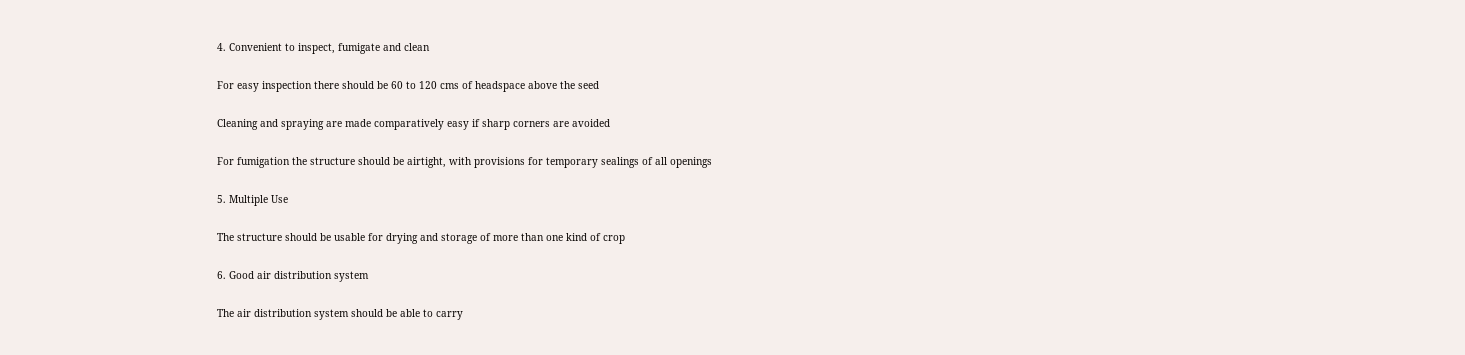4. Convenient to inspect, fumigate and clean

For easy inspection there should be 60 to 120 cms of headspace above the seed

Cleaning and spraying are made comparatively easy if sharp corners are avoided

For fumigation the structure should be airtight, with provisions for temporary sealings of all openings

5. Multiple Use

The structure should be usable for drying and storage of more than one kind of crop

6. Good air distribution system

The air distribution system should be able to carry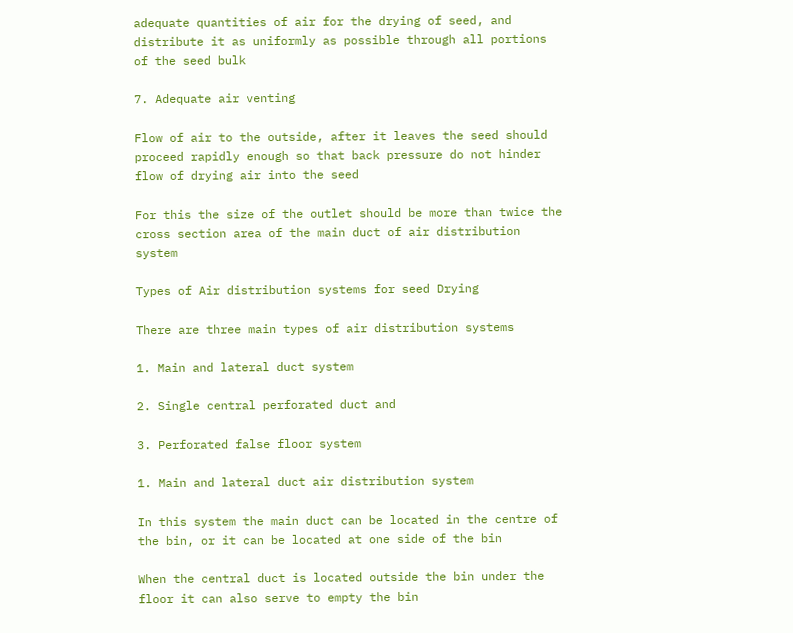adequate quantities of air for the drying of seed, and distribute it as uniformly as possible through all portions of the seed bulk

7. Adequate air venting

Flow of air to the outside, after it leaves the seed should proceed rapidly enough so that back pressure do not hinder flow of drying air into the seed

For this the size of the outlet should be more than twice the cross section area of the main duct of air distribution system

Types of Air distribution systems for seed Drying

There are three main types of air distribution systems

1. Main and lateral duct system

2. Single central perforated duct and

3. Perforated false floor system

1. Main and lateral duct air distribution system

In this system the main duct can be located in the centre of the bin, or it can be located at one side of the bin

When the central duct is located outside the bin under the floor it can also serve to empty the bin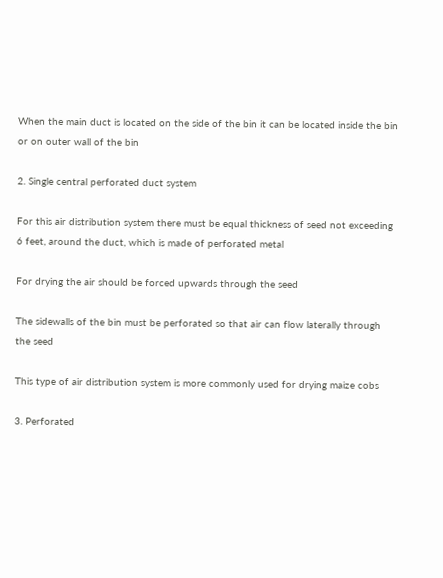When the main duct is located on the side of the bin it can be located inside the bin or on outer wall of the bin

2. Single central perforated duct system

For this air distribution system there must be equal thickness of seed not exceeding 6 feet, around the duct, which is made of perforated metal

For drying the air should be forced upwards through the seed

The sidewalls of the bin must be perforated so that air can flow laterally through the seed

This type of air distribution system is more commonly used for drying maize cobs

3. Perforated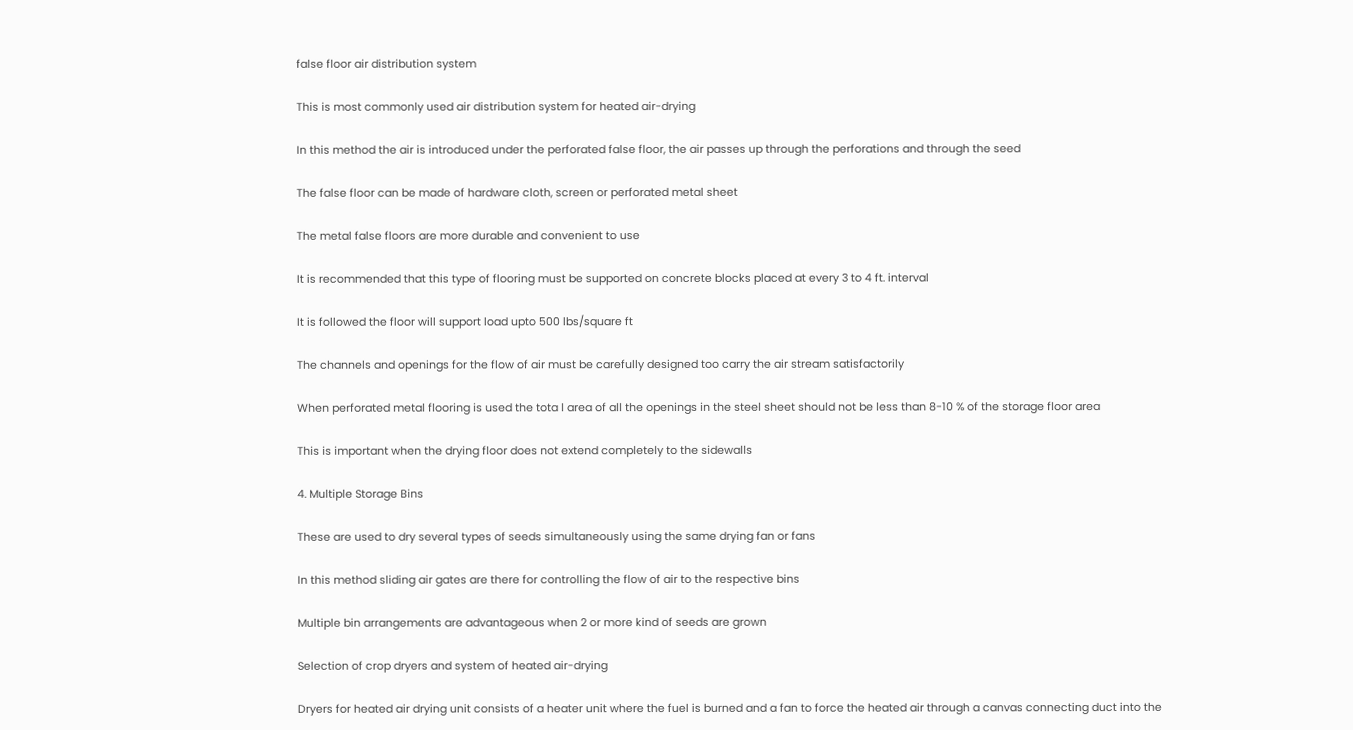false floor air distribution system

This is most commonly used air distribution system for heated air-drying

In this method the air is introduced under the perforated false floor, the air passes up through the perforations and through the seed

The false floor can be made of hardware cloth, screen or perforated metal sheet

The metal false floors are more durable and convenient to use

It is recommended that this type of flooring must be supported on concrete blocks placed at every 3 to 4 ft. interval

It is followed the floor will support load upto 500 lbs/square ft

The channels and openings for the flow of air must be carefully designed too carry the air stream satisfactorily

When perforated metal flooring is used the tota l area of all the openings in the steel sheet should not be less than 8-10 % of the storage floor area

This is important when the drying floor does not extend completely to the sidewalls

4. Multiple Storage Bins

These are used to dry several types of seeds simultaneously using the same drying fan or fans

In this method sliding air gates are there for controlling the flow of air to the respective bins

Multiple bin arrangements are advantageous when 2 or more kind of seeds are grown

Selection of crop dryers and system of heated air-drying

Dryers for heated air drying unit consists of a heater unit where the fuel is burned and a fan to force the heated air through a canvas connecting duct into the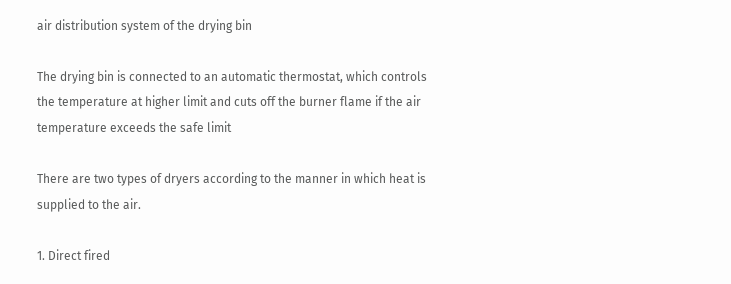air distribution system of the drying bin

The drying bin is connected to an automatic thermostat, which controls the temperature at higher limit and cuts off the burner flame if the air temperature exceeds the safe limit

There are two types of dryers according to the manner in which heat is supplied to the air.

1. Direct fired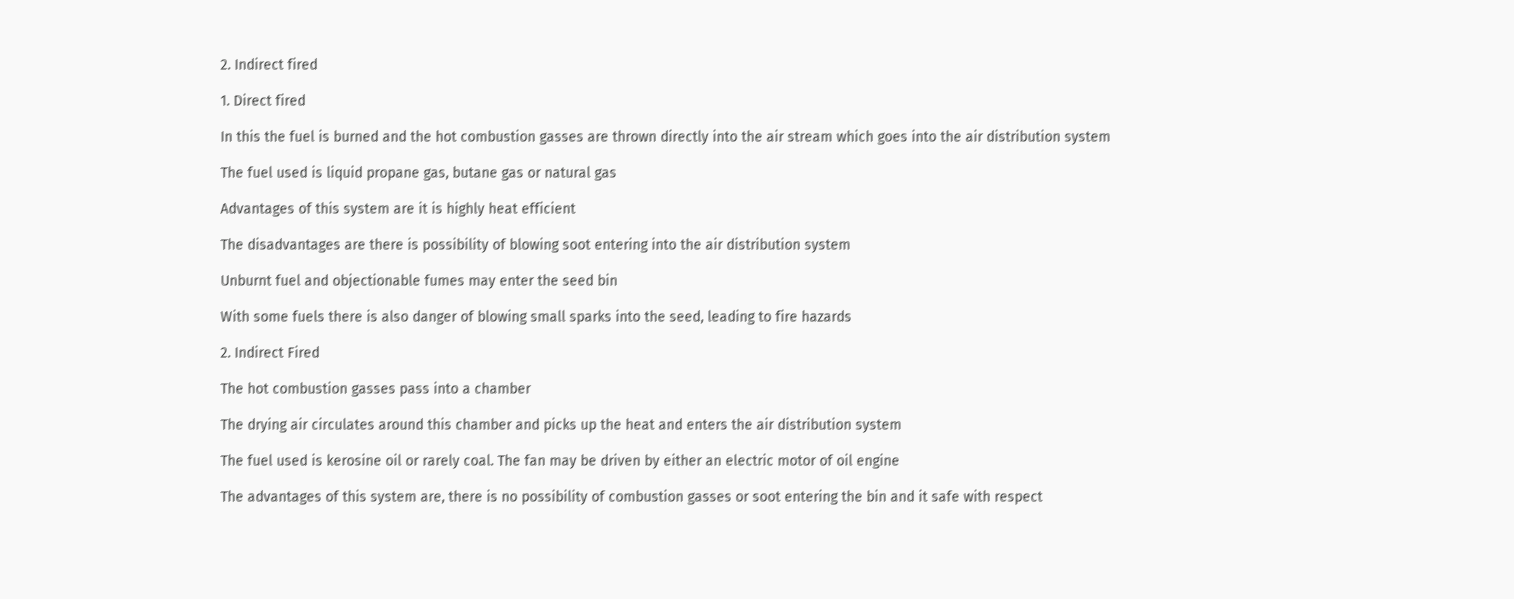2. Indirect fired

1. Direct fired

In this the fuel is burned and the hot combustion gasses are thrown directly into the air stream which goes into the air distribution system

The fuel used is liquid propane gas, butane gas or natural gas

Advantages of this system are it is highly heat efficient

The disadvantages are there is possibility of blowing soot entering into the air distribution system

Unburnt fuel and objectionable fumes may enter the seed bin

With some fuels there is also danger of blowing small sparks into the seed, leading to fire hazards

2. Indirect Fired

The hot combustion gasses pass into a chamber

The drying air circulates around this chamber and picks up the heat and enters the air distribution system

The fuel used is kerosine oil or rarely coal. The fan may be driven by either an electric motor of oil engine

The advantages of this system are, there is no possibility of combustion gasses or soot entering the bin and it safe with respect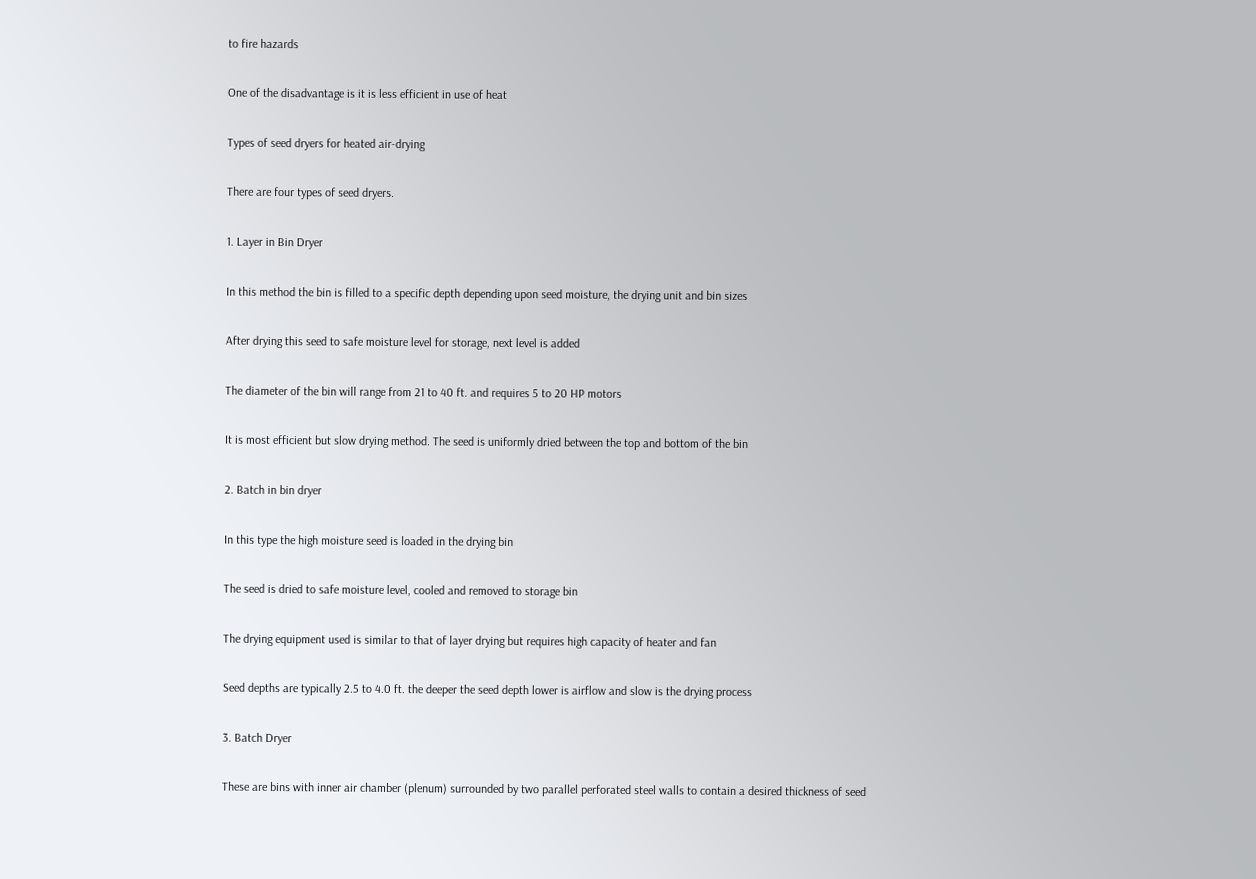to fire hazards

One of the disadvantage is it is less efficient in use of heat

Types of seed dryers for heated air-drying

There are four types of seed dryers.

1. Layer in Bin Dryer

In this method the bin is filled to a specific depth depending upon seed moisture, the drying unit and bin sizes

After drying this seed to safe moisture level for storage, next level is added

The diameter of the bin will range from 21 to 40 ft. and requires 5 to 20 HP motors

It is most efficient but slow drying method. The seed is uniformly dried between the top and bottom of the bin

2. Batch in bin dryer

In this type the high moisture seed is loaded in the drying bin

The seed is dried to safe moisture level, cooled and removed to storage bin

The drying equipment used is similar to that of layer drying but requires high capacity of heater and fan

Seed depths are typically 2.5 to 4.0 ft. the deeper the seed depth lower is airflow and slow is the drying process

3. Batch Dryer

These are bins with inner air chamber (plenum) surrounded by two parallel perforated steel walls to contain a desired thickness of seed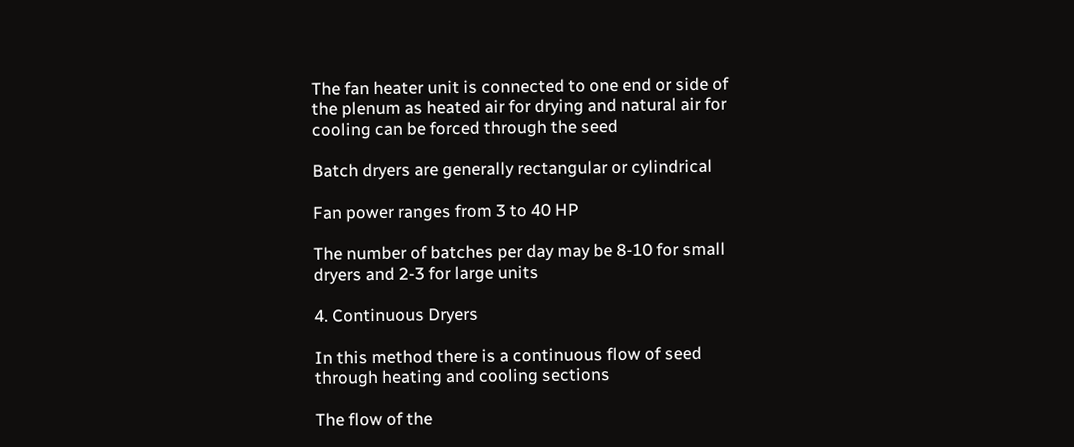The fan heater unit is connected to one end or side of the plenum as heated air for drying and natural air for cooling can be forced through the seed

Batch dryers are generally rectangular or cylindrical

Fan power ranges from 3 to 40 HP

The number of batches per day may be 8-10 for small dryers and 2-3 for large units

4. Continuous Dryers

In this method there is a continuous flow of seed through heating and cooling sections

The flow of the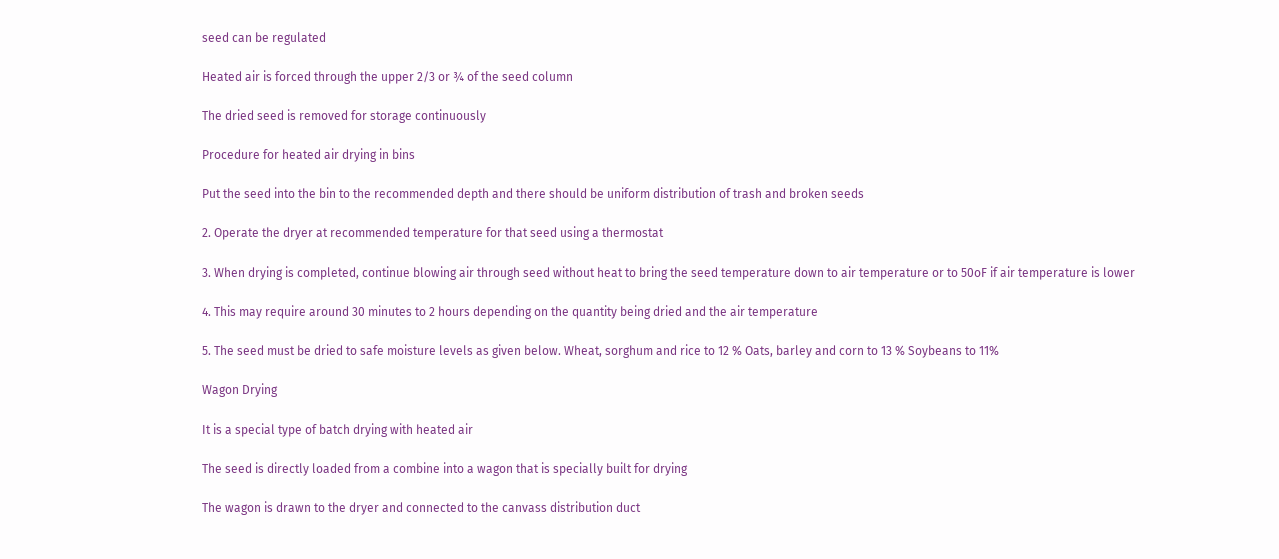seed can be regulated

Heated air is forced through the upper 2/3 or ¾ of the seed column

The dried seed is removed for storage continuously

Procedure for heated air drying in bins

Put the seed into the bin to the recommended depth and there should be uniform distribution of trash and broken seeds

2. Operate the dryer at recommended temperature for that seed using a thermostat

3. When drying is completed, continue blowing air through seed without heat to bring the seed temperature down to air temperature or to 50oF if air temperature is lower

4. This may require around 30 minutes to 2 hours depending on the quantity being dried and the air temperature

5. The seed must be dried to safe moisture levels as given below. Wheat, sorghum and rice to 12 % Oats, barley and corn to 13 % Soybeans to 11%

Wagon Drying

It is a special type of batch drying with heated air

The seed is directly loaded from a combine into a wagon that is specially built for drying

The wagon is drawn to the dryer and connected to the canvass distribution duct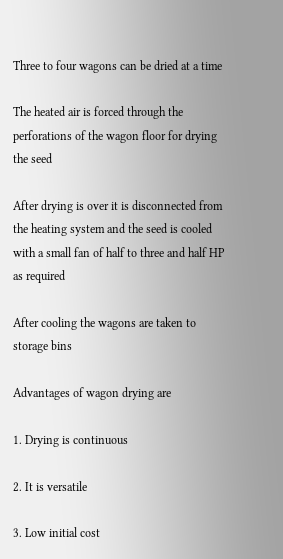Three to four wagons can be dried at a time

The heated air is forced through the perforations of the wagon floor for drying the seed

After drying is over it is disconnected from the heating system and the seed is cooled with a small fan of half to three and half HP as required

After cooling the wagons are taken to storage bins

Advantages of wagon drying are

1. Drying is continuous

2. It is versatile

3. Low initial cost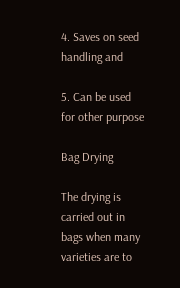4. Saves on seed handling and

5. Can be used for other purpose

Bag Drying

The drying is carried out in bags when many varieties are to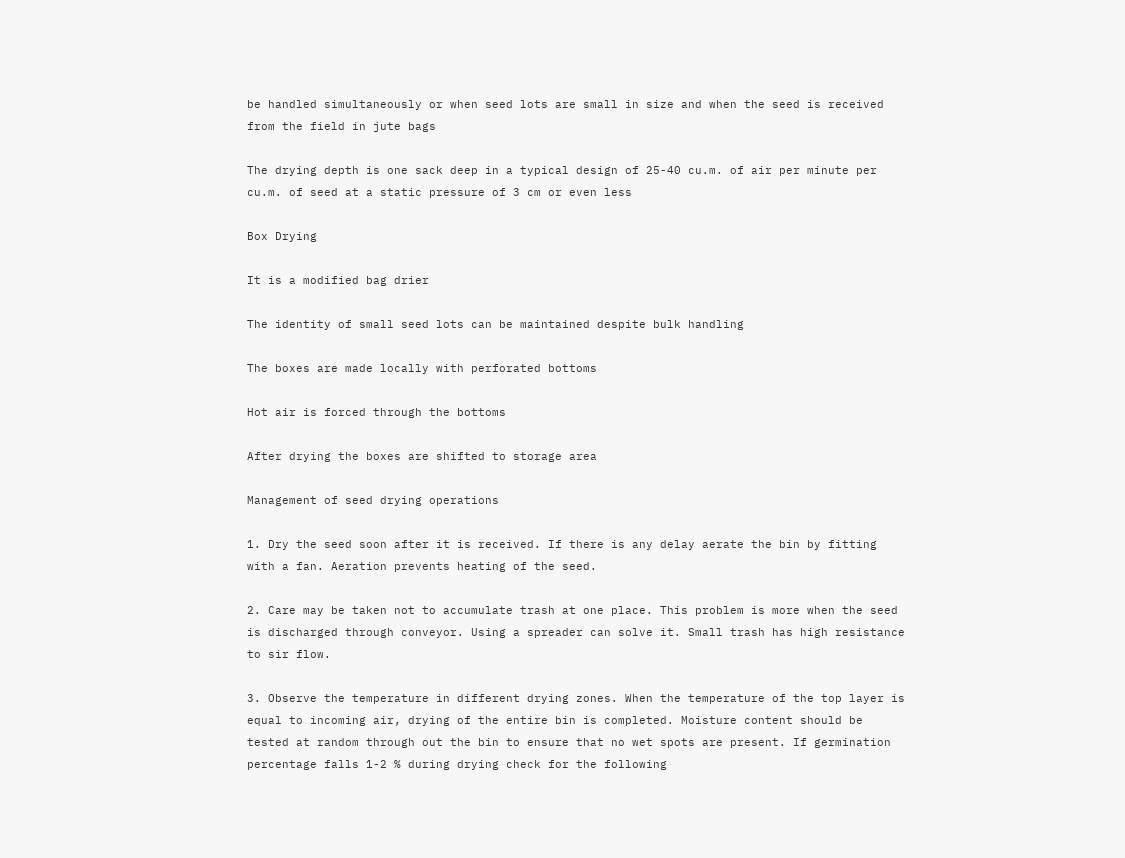be handled simultaneously or when seed lots are small in size and when the seed is received from the field in jute bags

The drying depth is one sack deep in a typical design of 25-40 cu.m. of air per minute per cu.m. of seed at a static pressure of 3 cm or even less

Box Drying

It is a modified bag drier

The identity of small seed lots can be maintained despite bulk handling

The boxes are made locally with perforated bottoms

Hot air is forced through the bottoms

After drying the boxes are shifted to storage area

Management of seed drying operations

1. Dry the seed soon after it is received. If there is any delay aerate the bin by fitting with a fan. Aeration prevents heating of the seed.

2. Care may be taken not to accumulate trash at one place. This problem is more when the seed is discharged through conveyor. Using a spreader can solve it. Small trash has high resistance to sir flow.

3. Observe the temperature in different drying zones. When the temperature of the top layer is equal to incoming air, drying of the entire bin is completed. Moisture content should be tested at random through out the bin to ensure that no wet spots are present. If germination percentage falls 1-2 % during drying check for the following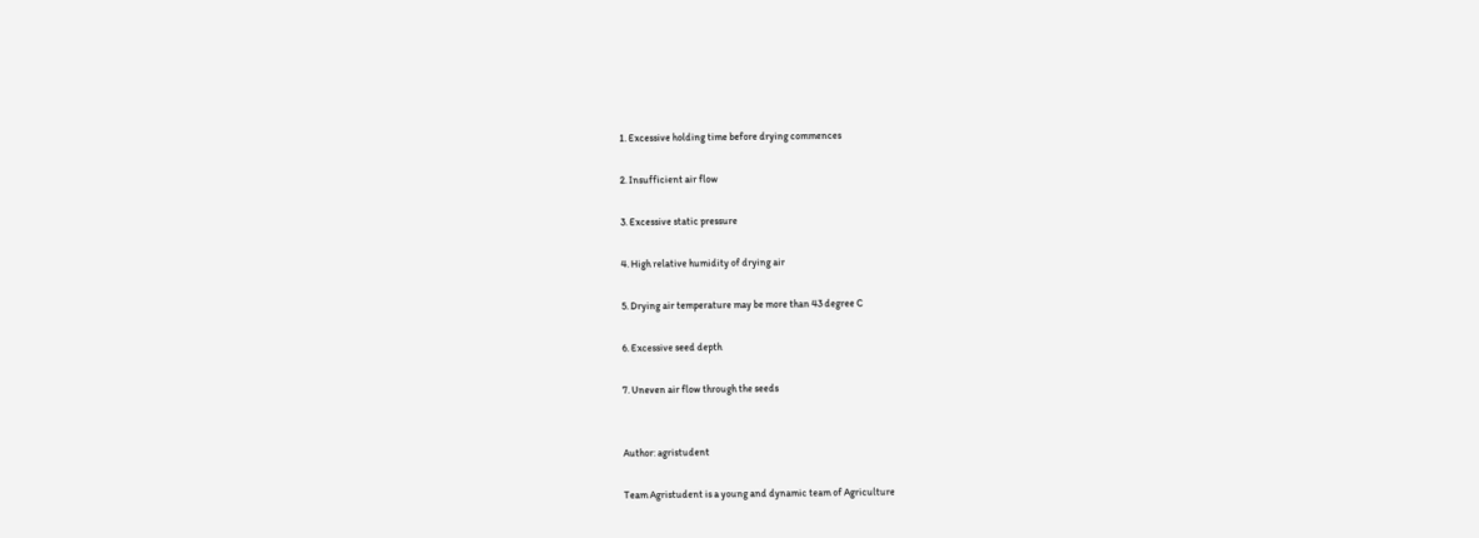1. Excessive holding time before drying commences

2. Insufficient air flow

3. Excessive static pressure

4. High relative humidity of drying air

5. Drying air temperature may be more than 43 degree C

6. Excessive seed depth

7. Uneven air flow through the seeds


Author: agristudent

Team Agristudent is a young and dynamic team of Agriculture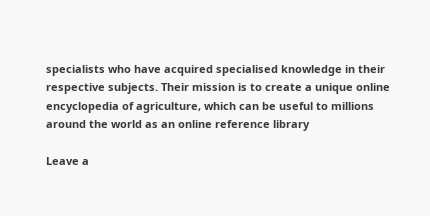specialists who have acquired specialised knowledge in their respective subjects. Their mission is to create a unique online encyclopedia of agriculture, which can be useful to millions around the world as an online reference library

Leave a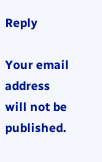Reply

Your email address will not be published.